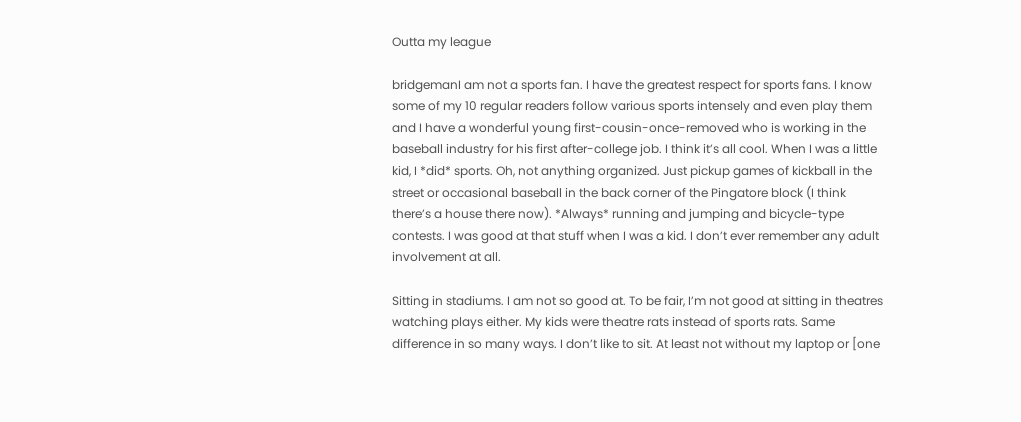Outta my league

bridgemanI am not a sports fan. I have the greatest respect for sports fans. I know some of my 10 regular readers follow various sports intensely and even play them and I have a wonderful young first-cousin-once-removed who is working in the baseball industry for his first after-college job. I think it’s all cool. When I was a little kid, I *did* sports. Oh, not anything organized. Just pickup games of kickball in the street or occasional baseball in the back corner of the Pingatore block (I think there’s a house there now). *Always* running and jumping and bicycle-type contests. I was good at that stuff when I was a kid. I don’t ever remember any adult involvement at all.

Sitting in stadiums. I am not so good at. To be fair, I’m not good at sitting in theatres watching plays either. My kids were theatre rats instead of sports rats. Same difference in so many ways. I don’t like to sit. At least not without my laptop or [one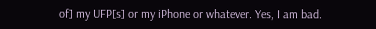of] my UFP[s] or my iPhone or whatever. Yes, I am bad.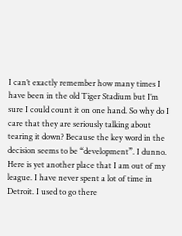I can’t exactly remember how many times I have been in the old Tiger Stadium but I’m sure I could count it on one hand. So why do I care that they are seriously talking about tearing it down? Because the key word in the decision seems to be “development”. I dunno. Here is yet another place that I am out of my league. I have never spent a lot of time in Detroit. I used to go there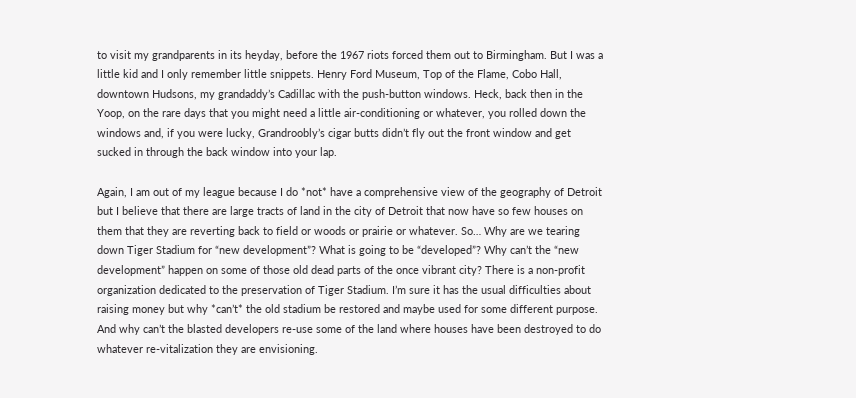to visit my grandparents in its heyday, before the 1967 riots forced them out to Birmingham. But I was a little kid and I only remember little snippets. Henry Ford Museum, Top of the Flame, Cobo Hall, downtown Hudsons, my grandaddy’s Cadillac with the push-button windows. Heck, back then in the Yoop, on the rare days that you might need a little air-conditioning or whatever, you rolled down the windows and, if you were lucky, Grandroobly’s cigar butts didn’t fly out the front window and get sucked in through the back window into your lap.

Again, I am out of my league because I do *not* have a comprehensive view of the geography of Detroit but I believe that there are large tracts of land in the city of Detroit that now have so few houses on them that they are reverting back to field or woods or prairie or whatever. So… Why are we tearing down Tiger Stadium for “new development”? What is going to be “developed”? Why can’t the “new development” happen on some of those old dead parts of the once vibrant city? There is a non-profit organization dedicated to the preservation of Tiger Stadium. I’m sure it has the usual difficulties about raising money but why *can’t* the old stadium be restored and maybe used for some different purpose. And why can’t the blasted developers re-use some of the land where houses have been destroyed to do whatever re-vitalization they are envisioning.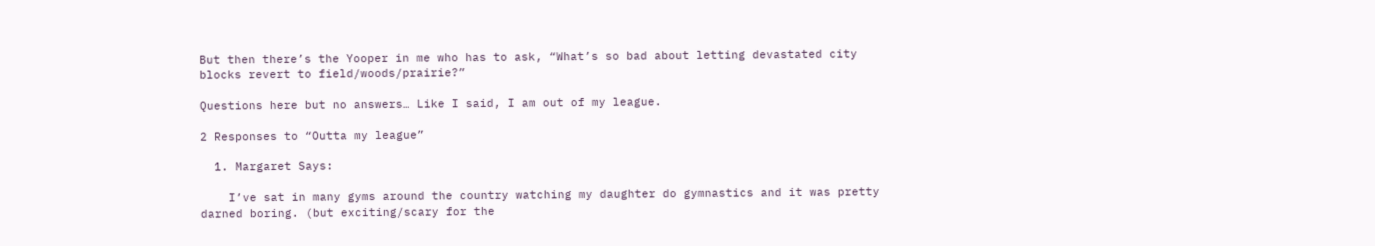But then there’s the Yooper in me who has to ask, “What’s so bad about letting devastated city blocks revert to field/woods/prairie?”

Questions here but no answers… Like I said, I am out of my league.

2 Responses to “Outta my league”

  1. Margaret Says:

    I’ve sat in many gyms around the country watching my daughter do gymnastics and it was pretty darned boring. (but exciting/scary for the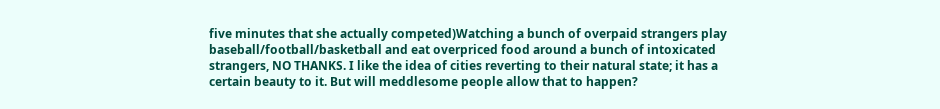five minutes that she actually competed)Watching a bunch of overpaid strangers play baseball/football/basketball and eat overpriced food around a bunch of intoxicated strangers, NO THANKS. I like the idea of cities reverting to their natural state; it has a certain beauty to it. But will meddlesome people allow that to happen?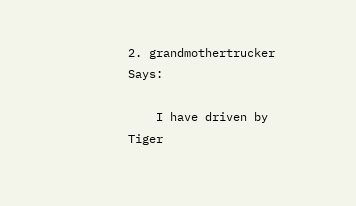2. grandmothertrucker Says:

    I have driven by Tiger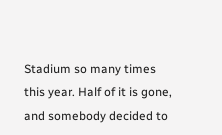Stadium so many times this year. Half of it is gone, and somebody decided to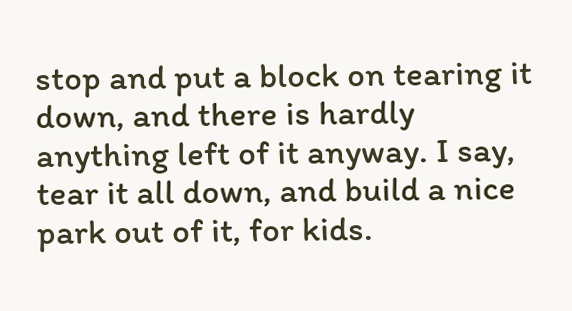stop and put a block on tearing it down, and there is hardly anything left of it anyway. I say, tear it all down, and build a nice park out of it, for kids.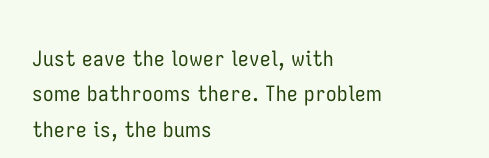Just eave the lower level, with some bathrooms there. The problem there is, the bums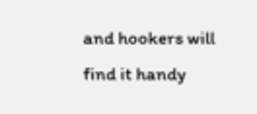and hookers will find it handy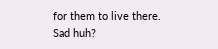for them to live there. Sad huh?